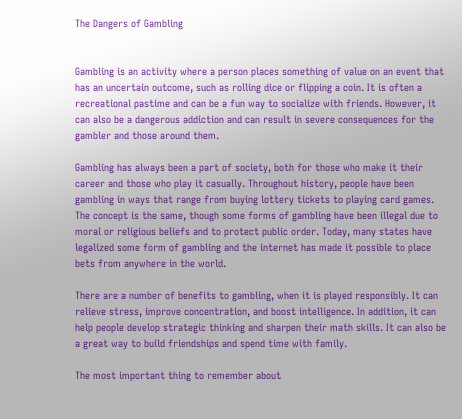The Dangers of Gambling


Gambling is an activity where a person places something of value on an event that has an uncertain outcome, such as rolling dice or flipping a coin. It is often a recreational pastime and can be a fun way to socialize with friends. However, it can also be a dangerous addiction and can result in severe consequences for the gambler and those around them.

Gambling has always been a part of society, both for those who make it their career and those who play it casually. Throughout history, people have been gambling in ways that range from buying lottery tickets to playing card games. The concept is the same, though some forms of gambling have been illegal due to moral or religious beliefs and to protect public order. Today, many states have legalized some form of gambling and the internet has made it possible to place bets from anywhere in the world.

There are a number of benefits to gambling, when it is played responsibly. It can relieve stress, improve concentration, and boost intelligence. In addition, it can help people develop strategic thinking and sharpen their math skills. It can also be a great way to build friendships and spend time with family.

The most important thing to remember about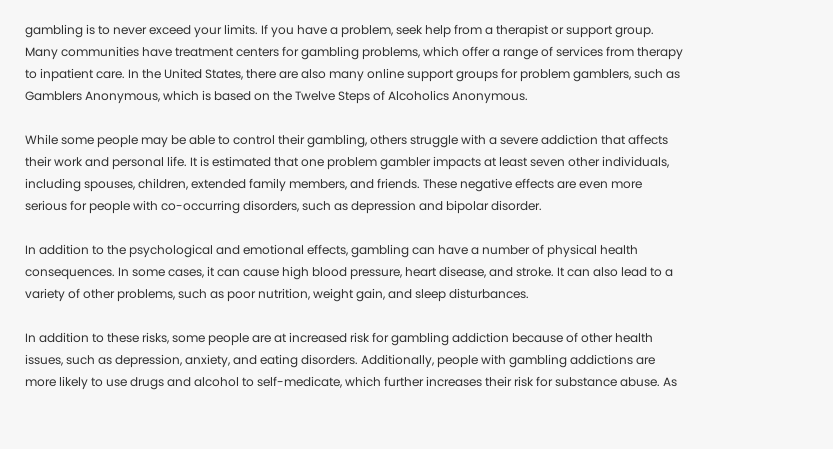gambling is to never exceed your limits. If you have a problem, seek help from a therapist or support group. Many communities have treatment centers for gambling problems, which offer a range of services from therapy to inpatient care. In the United States, there are also many online support groups for problem gamblers, such as Gamblers Anonymous, which is based on the Twelve Steps of Alcoholics Anonymous.

While some people may be able to control their gambling, others struggle with a severe addiction that affects their work and personal life. It is estimated that one problem gambler impacts at least seven other individuals, including spouses, children, extended family members, and friends. These negative effects are even more serious for people with co-occurring disorders, such as depression and bipolar disorder.

In addition to the psychological and emotional effects, gambling can have a number of physical health consequences. In some cases, it can cause high blood pressure, heart disease, and stroke. It can also lead to a variety of other problems, such as poor nutrition, weight gain, and sleep disturbances.

In addition to these risks, some people are at increased risk for gambling addiction because of other health issues, such as depression, anxiety, and eating disorders. Additionally, people with gambling addictions are more likely to use drugs and alcohol to self-medicate, which further increases their risk for substance abuse. As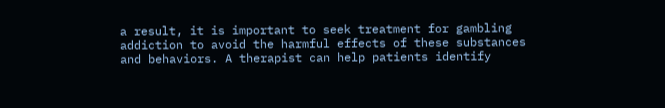a result, it is important to seek treatment for gambling addiction to avoid the harmful effects of these substances and behaviors. A therapist can help patients identify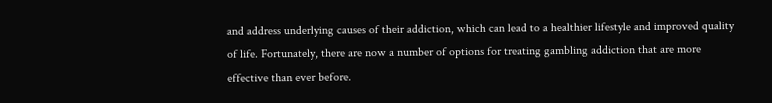and address underlying causes of their addiction, which can lead to a healthier lifestyle and improved quality of life. Fortunately, there are now a number of options for treating gambling addiction that are more effective than ever before.